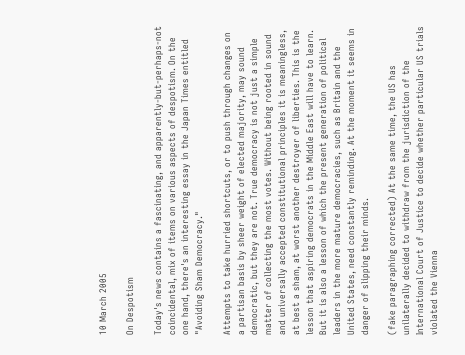10 March 2005

On Despotism

Today's news contains a fascinating, and apparently-but-perhaps-not coincidental, mix of items on various aspects of despotism. On the one hand, there's an interesting essay in the Japan Times entitled "Avoiding Sham Democracy."

Attempts to take hurried shortcuts, or to push through changes on a partisan basis by sheer weight of elected majority, may sound democratic, but they are not. True democracy is not just a simple matter of collecting the most votes. Without being rooted in sound and universally accepted constitutional principles it is meaningless, at best a sham, at worst another destroyer of liberties. This is the lesson that aspiring democrats in the Middle East will have to learn. But it is also a lesson of which the present generation of political leaders in the more mature democracies, such as Britain and the United States, need constantly reminding. At the moment it seems in danger of slipping their minds.

(fake paragraphing corrected) At the same time, the US has unilaterally decided to withdraw from the jurisdiction of the International Court of Justice to decide whether particular US trials violated the Vienna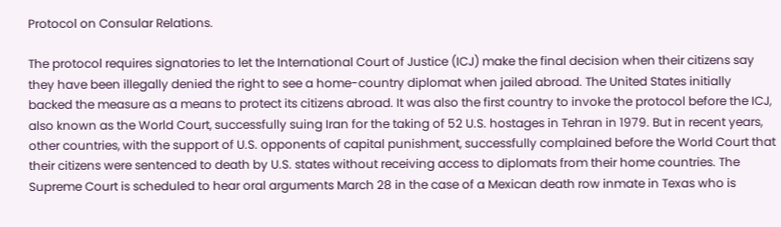Protocol on Consular Relations.

The protocol requires signatories to let the International Court of Justice (ICJ) make the final decision when their citizens say they have been illegally denied the right to see a home-country diplomat when jailed abroad. The United States initially backed the measure as a means to protect its citizens abroad. It was also the first country to invoke the protocol before the ICJ, also known as the World Court, successfully suing Iran for the taking of 52 U.S. hostages in Tehran in 1979. But in recent years, other countries, with the support of U.S. opponents of capital punishment, successfully complained before the World Court that their citizens were sentenced to death by U.S. states without receiving access to diplomats from their home countries. The Supreme Court is scheduled to hear oral arguments March 28 in the case of a Mexican death row inmate in Texas who is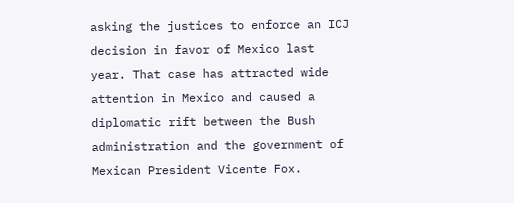asking the justices to enforce an ICJ decision in favor of Mexico last year. That case has attracted wide attention in Mexico and caused a diplomatic rift between the Bush administration and the government of Mexican President Vicente Fox.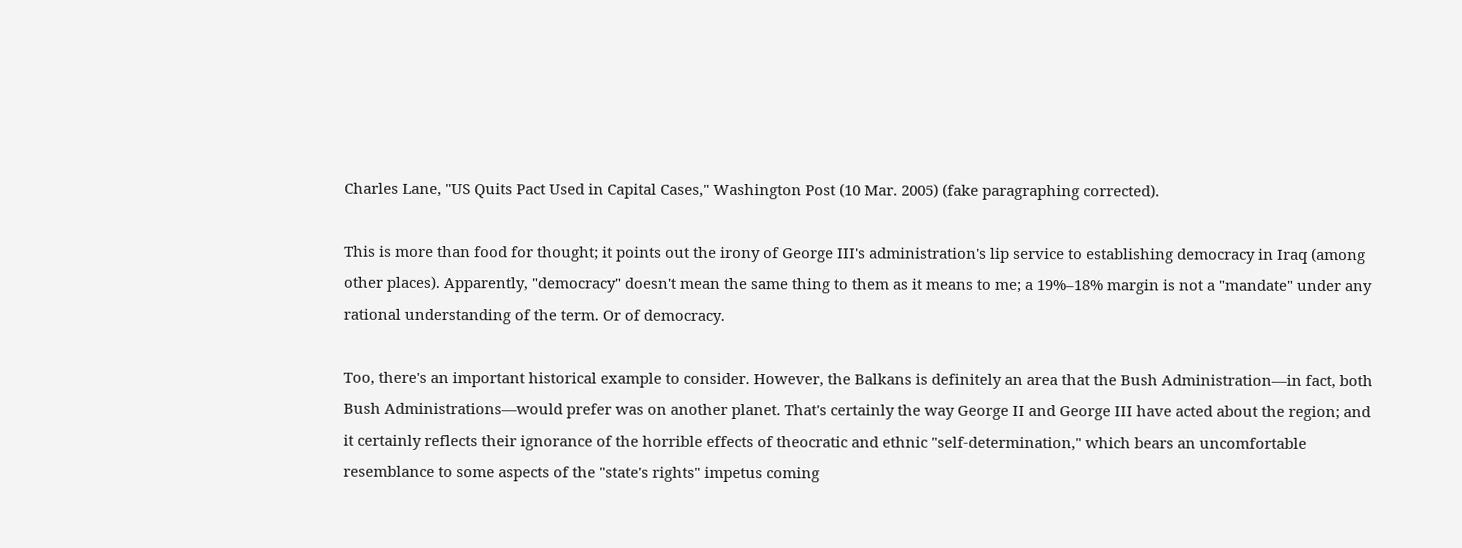Charles Lane, "US Quits Pact Used in Capital Cases," Washington Post (10 Mar. 2005) (fake paragraphing corrected).

This is more than food for thought; it points out the irony of George III's administration's lip service to establishing democracy in Iraq (among other places). Apparently, "democracy" doesn't mean the same thing to them as it means to me; a 19%–18% margin is not a "mandate" under any rational understanding of the term. Or of democracy.

Too, there's an important historical example to consider. However, the Balkans is definitely an area that the Bush Administration—in fact, both Bush Administrations—would prefer was on another planet. That's certainly the way George II and George III have acted about the region; and it certainly reflects their ignorance of the horrible effects of theocratic and ethnic "self-determination," which bears an uncomfortable resemblance to some aspects of the "state's rights" impetus coming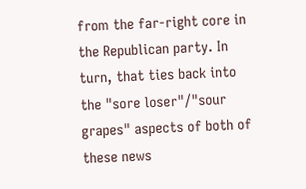from the far-right core in the Republican party. In turn, that ties back into the "sore loser"/"sour grapes" aspects of both of these news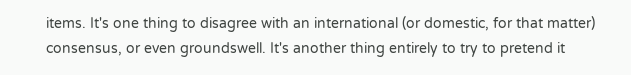items. It's one thing to disagree with an international (or domestic, for that matter) consensus, or even groundswell. It's another thing entirely to try to pretend it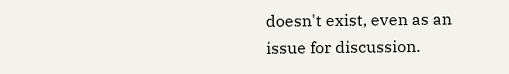doesn't exist, even as an issue for discussion.